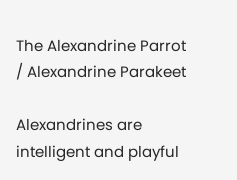The Alexandrine Parrot / Alexandrine Parakeet

Alexandrines are intelligent and playful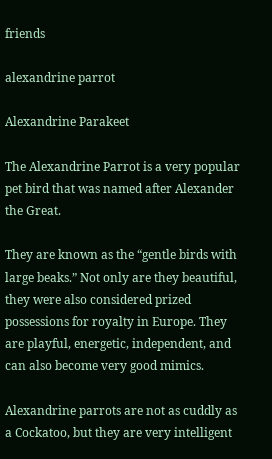friends

alexandrine parrot

Alexandrine Parakeet

The Alexandrine Parrot is a very popular pet bird that was named after Alexander the Great.

They are known as the “gentle birds with large beaks.” Not only are they beautiful, they were also considered prized possessions for royalty in Europe. They are playful, energetic, independent, and can also become very good mimics.

Alexandrine parrots are not as cuddly as a Cockatoo, but they are very intelligent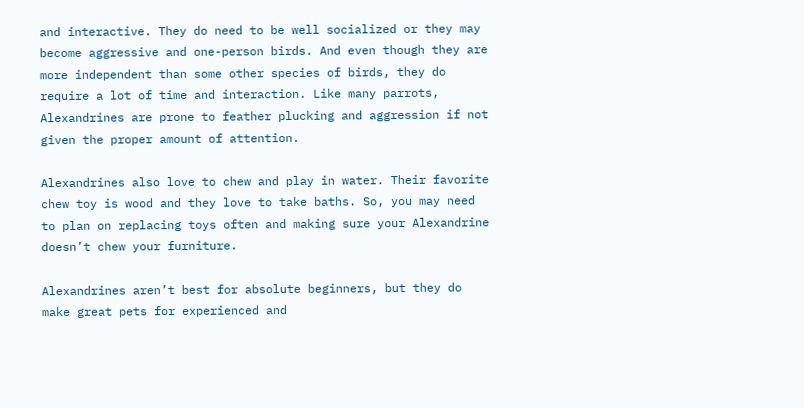and interactive. They do need to be well socialized or they may become aggressive and one-person birds. And even though they are more independent than some other species of birds, they do require a lot of time and interaction. Like many parrots, Alexandrines are prone to feather plucking and aggression if not given the proper amount of attention.

Alexandrines also love to chew and play in water. Their favorite chew toy is wood and they love to take baths. So, you may need to plan on replacing toys often and making sure your Alexandrine doesn’t chew your furniture.

Alexandrines aren’t best for absolute beginners, but they do make great pets for experienced and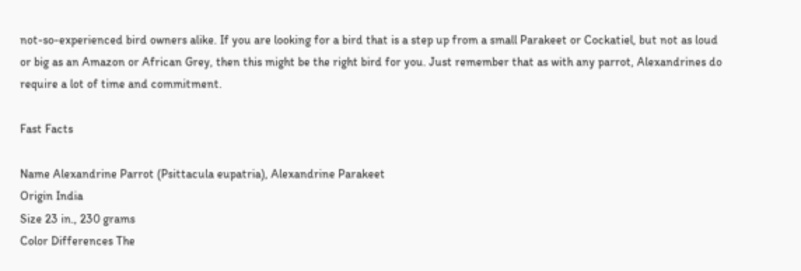not-so-experienced bird owners alike. If you are looking for a bird that is a step up from a small Parakeet or Cockatiel, but not as loud or big as an Amazon or African Grey, then this might be the right bird for you. Just remember that as with any parrot, Alexandrines do require a lot of time and commitment.

Fast Facts

Name Alexandrine Parrot (Psittacula eupatria), Alexandrine Parakeet
Origin India
Size 23 in., 230 grams
Color Differences The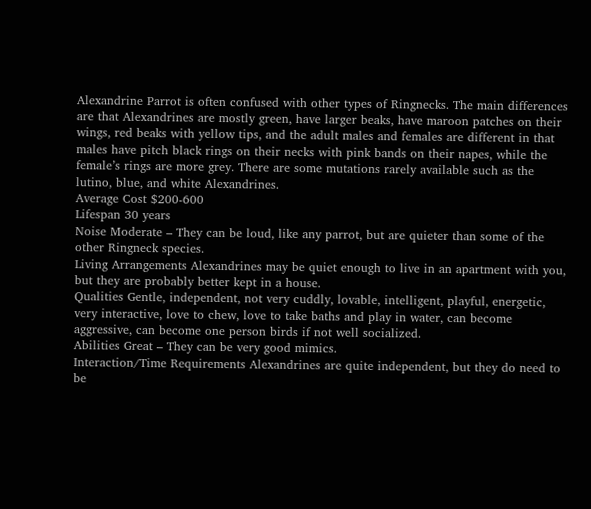Alexandrine Parrot is often confused with other types of Ringnecks. The main differences are that Alexandrines are mostly green, have larger beaks, have maroon patches on their wings, red beaks with yellow tips, and the adult males and females are different in that males have pitch black rings on their necks with pink bands on their napes, while the female’s rings are more grey. There are some mutations rarely available such as the lutino, blue, and white Alexandrines.
Average Cost $200-600
Lifespan 30 years
Noise Moderate – They can be loud, like any parrot, but are quieter than some of the other Ringneck species.
Living Arrangements Alexandrines may be quiet enough to live in an apartment with you, but they are probably better kept in a house.
Qualities Gentle, independent, not very cuddly, lovable, intelligent, playful, energetic, very interactive, love to chew, love to take baths and play in water, can become aggressive, can become one person birds if not well socialized.
Abilities Great – They can be very good mimics.
Interaction/Time Requirements Alexandrines are quite independent, but they do need to be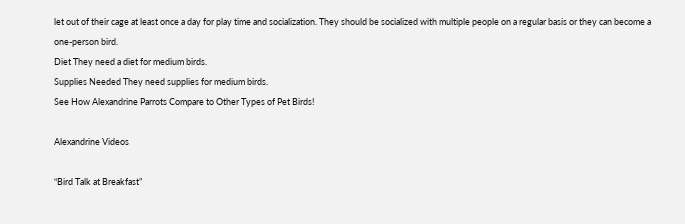let out of their cage at least once a day for play time and socialization. They should be socialized with multiple people on a regular basis or they can become a one-person bird.
Diet They need a diet for medium birds.
Supplies Needed They need supplies for medium birds.
See How Alexandrine Parrots Compare to Other Types of Pet Birds!

Alexandrine Videos

“Bird Talk at Breakfast”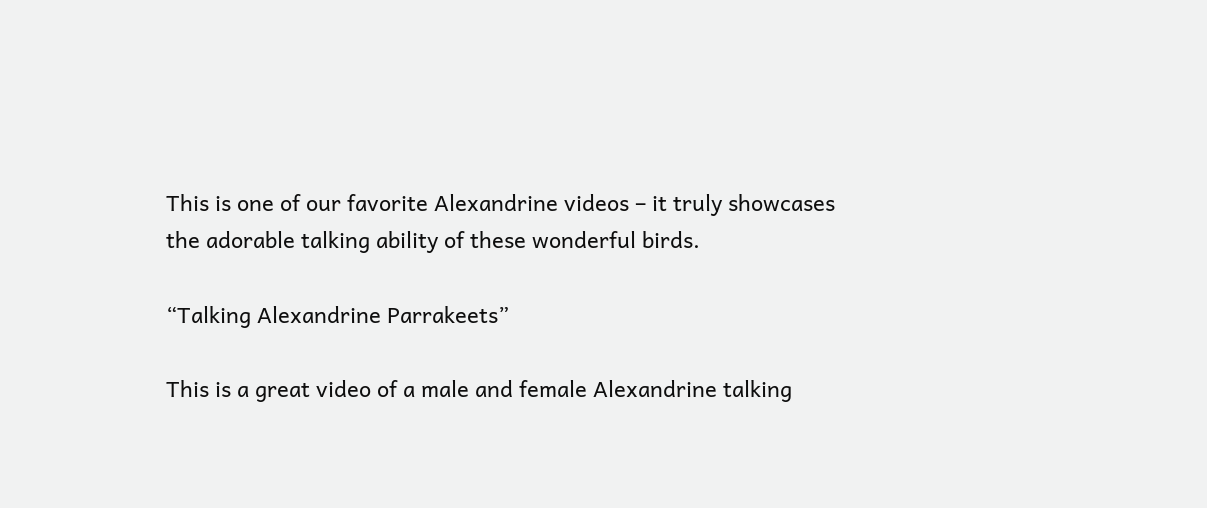This is one of our favorite Alexandrine videos – it truly showcases the adorable talking ability of these wonderful birds.

“Talking Alexandrine Parrakeets”

This is a great video of a male and female Alexandrine talking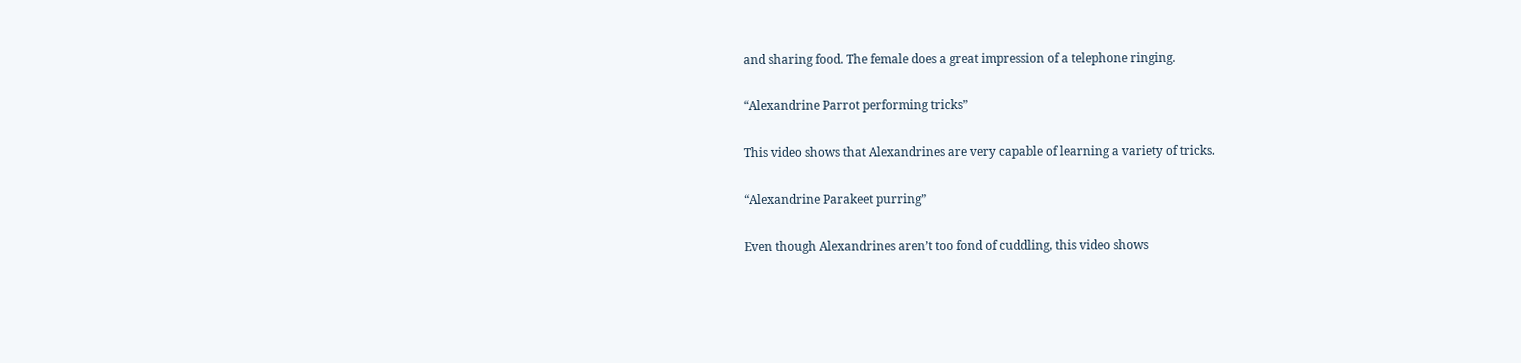and sharing food. The female does a great impression of a telephone ringing.

“Alexandrine Parrot performing tricks”

This video shows that Alexandrines are very capable of learning a variety of tricks.

“Alexandrine Parakeet purring”

Even though Alexandrines aren’t too fond of cuddling, this video shows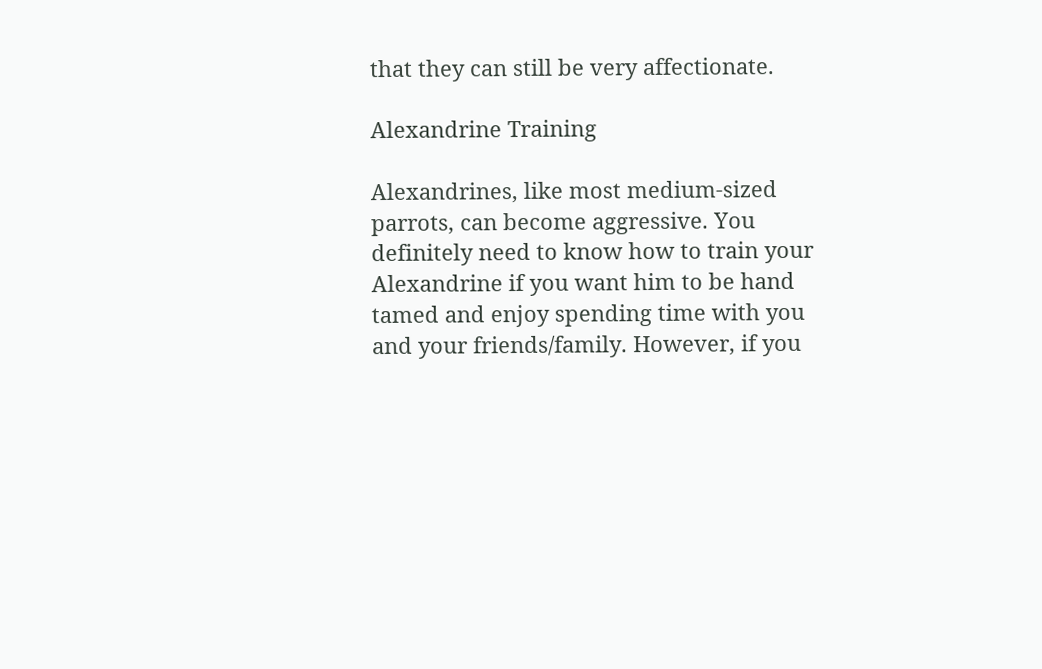that they can still be very affectionate.

Alexandrine Training

Alexandrines, like most medium-sized parrots, can become aggressive. You definitely need to know how to train your Alexandrine if you want him to be hand tamed and enjoy spending time with you and your friends/family. However, if you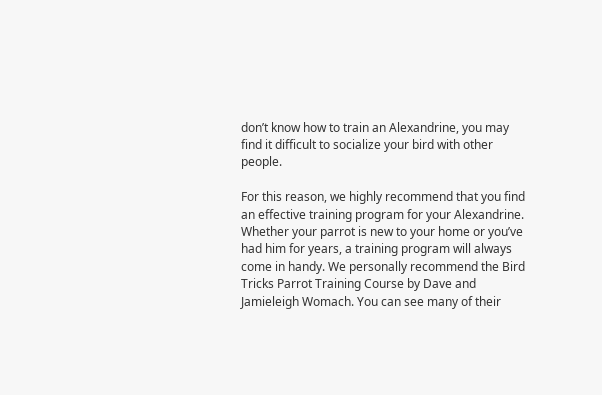don’t know how to train an Alexandrine, you may find it difficult to socialize your bird with other people.

For this reason, we highly recommend that you find an effective training program for your Alexandrine. Whether your parrot is new to your home or you’ve had him for years, a training program will always come in handy. We personally recommend the Bird Tricks Parrot Training Course by Dave and Jamieleigh Womach. You can see many of their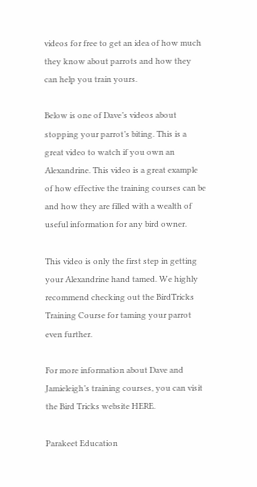videos for free to get an idea of how much they know about parrots and how they can help you train yours.

Below is one of Dave’s videos about stopping your parrot’s biting. This is a great video to watch if you own an Alexandrine. This video is a great example of how effective the training courses can be and how they are filled with a wealth of useful information for any bird owner.

This video is only the first step in getting your Alexandrine hand tamed. We highly recommend checking out the BirdTricks Training Course for taming your parrot even further.

For more information about Dave and Jamieleigh’s training courses, you can visit the Bird Tricks website HERE.

Parakeet Education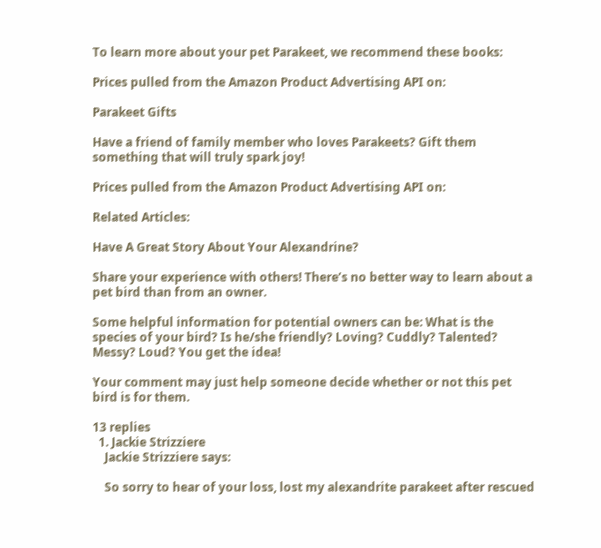To learn more about your pet Parakeet, we recommend these books:

Prices pulled from the Amazon Product Advertising API on:

Parakeet Gifts

Have a friend of family member who loves Parakeets? Gift them something that will truly spark joy!

Prices pulled from the Amazon Product Advertising API on:

Related Articles:

Have A Great Story About Your Alexandrine?

Share your experience with others! There’s no better way to learn about a pet bird than from an owner.

Some helpful information for potential owners can be: What is the species of your bird? Is he/she friendly? Loving? Cuddly? Talented? Messy? Loud? You get the idea!

Your comment may just help someone decide whether or not this pet bird is for them.

13 replies
  1. Jackie Strizziere
    Jackie Strizziere says:

    So sorry to hear of your loss, lost my alexandrite parakeet after rescued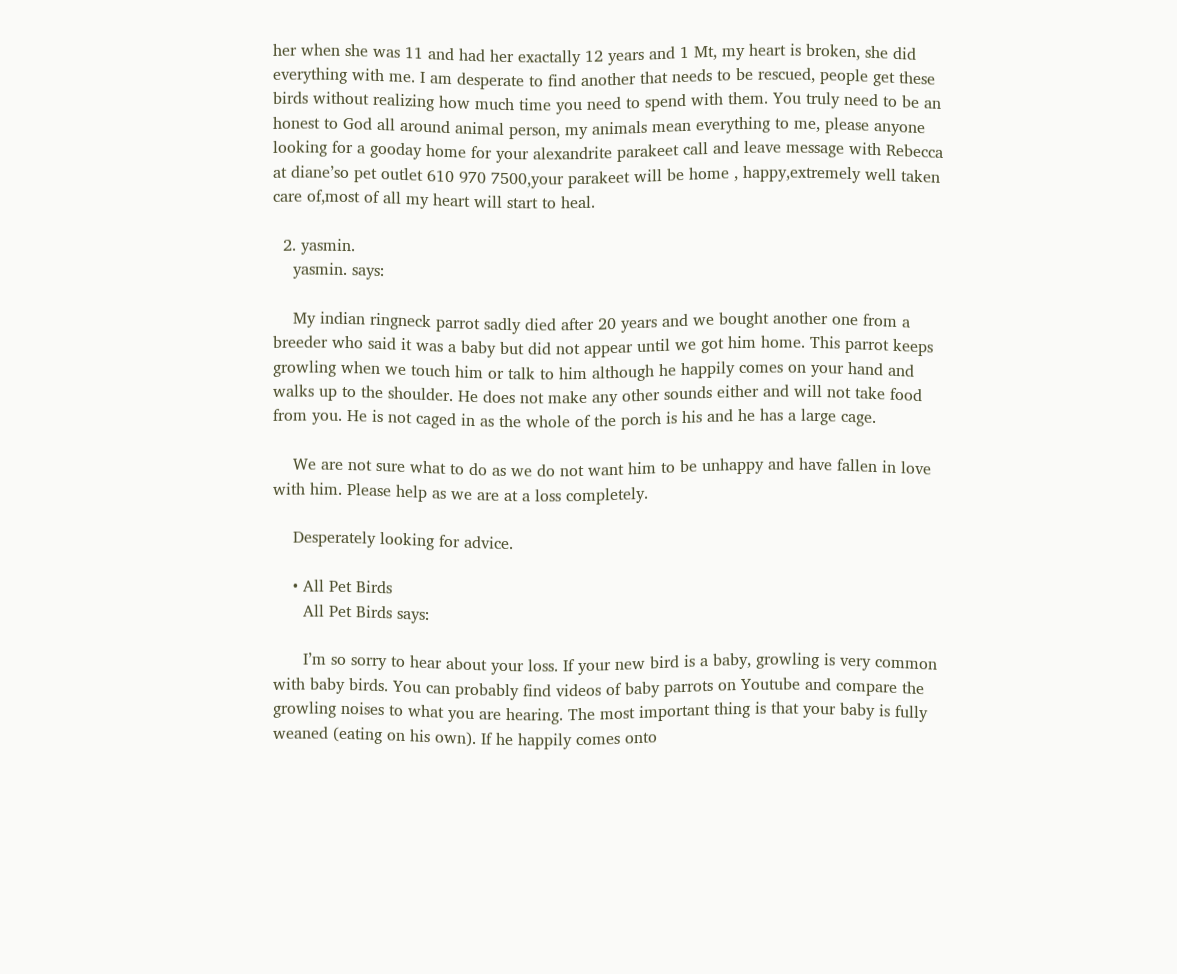her when she was 11 and had her exactally 12 years and 1 Mt, my heart is broken, she did everything with me. I am desperate to find another that needs to be rescued, people get these birds without realizing how much time you need to spend with them. You truly need to be an honest to God all around animal person, my animals mean everything to me, please anyone looking for a gooday home for your alexandrite parakeet call and leave message with Rebecca at diane’so pet outlet 610 970 7500,your parakeet will be home , happy,extremely well taken care of,most of all my heart will start to heal.

  2. yasmin.
    yasmin. says:

    My indian ringneck parrot sadly died after 20 years and we bought another one from a breeder who said it was a baby but did not appear until we got him home. This parrot keeps growling when we touch him or talk to him although he happily comes on your hand and walks up to the shoulder. He does not make any other sounds either and will not take food from you. He is not caged in as the whole of the porch is his and he has a large cage.

    We are not sure what to do as we do not want him to be unhappy and have fallen in love with him. Please help as we are at a loss completely.

    Desperately looking for advice.

    • All Pet Birds
      All Pet Birds says:

      I’m so sorry to hear about your loss. If your new bird is a baby, growling is very common with baby birds. You can probably find videos of baby parrots on Youtube and compare the growling noises to what you are hearing. The most important thing is that your baby is fully weaned (eating on his own). If he happily comes onto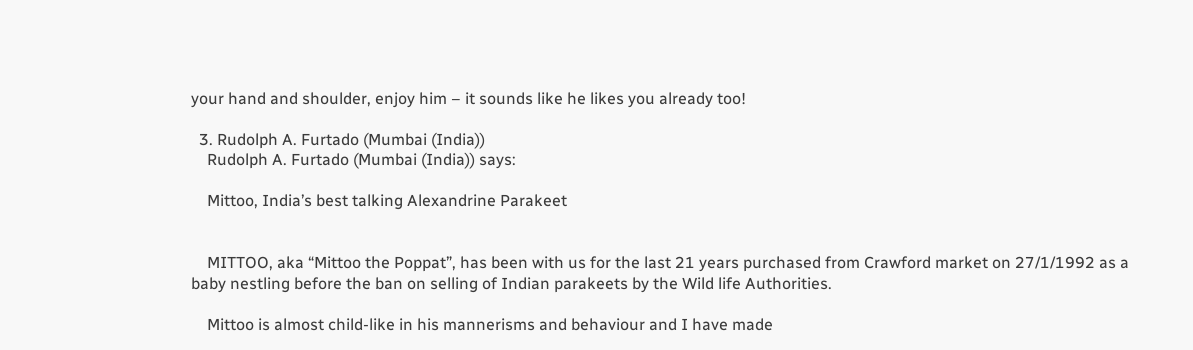your hand and shoulder, enjoy him – it sounds like he likes you already too!

  3. Rudolph A. Furtado (Mumbai (India))
    Rudolph A. Furtado (Mumbai (India)) says:

    Mittoo, India’s best talking Alexandrine Parakeet


    MITTOO, aka “Mittoo the Poppat”, has been with us for the last 21 years purchased from Crawford market on 27/1/1992 as a baby nestling before the ban on selling of Indian parakeets by the Wild life Authorities.

    Mittoo is almost child-like in his mannerisms and behaviour and I have made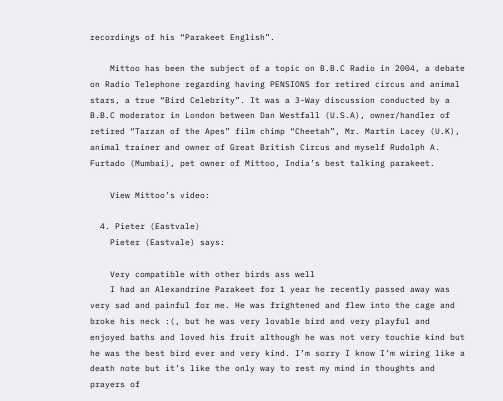recordings of his “Parakeet English”.

    Mittoo has been the subject of a topic on B.B.C Radio in 2004, a debate on Radio Telephone regarding having PENSIONS for retired circus and animal stars, a true “Bird Celebrity”. It was a 3-Way discussion conducted by a B.B.C moderator in London between Dan Westfall (U.S.A), owner/handler of retired “Tarzan of the Apes” film chimp “Cheetah”, Mr. Martin Lacey (U.K), animal trainer and owner of Great British Circus and myself Rudolph A. Furtado (Mumbai), pet owner of Mittoo, India’s best talking parakeet.

    View Mittoo’s video:

  4. Pieter (Eastvale)
    Pieter (Eastvale) says:

    Very compatible with other birds ass well
    I had an Alexandrine Parakeet for 1 year he recently passed away was very sad and painful for me. He was frightened and flew into the cage and broke his neck :(, but he was very lovable bird and very playful and enjoyed baths and loved his fruit although he was not very touchie kind but he was the best bird ever and very kind. I’m sorry I know I’m wiring like a death note but it’s like the only way to rest my mind in thoughts and prayers of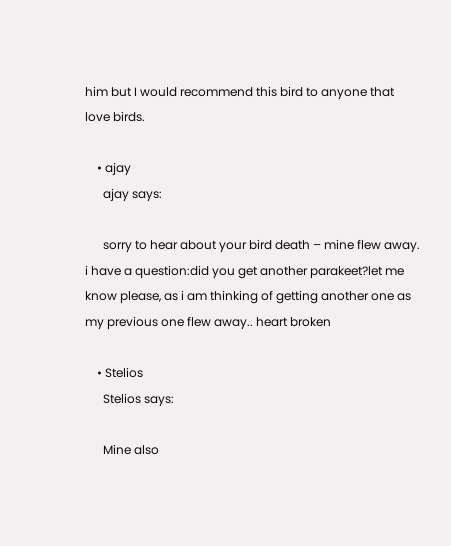him but I would recommend this bird to anyone that love birds.

    • ajay
      ajay says:

      sorry to hear about your bird death – mine flew away. i have a question:did you get another parakeet?let me know please, as i am thinking of getting another one as my previous one flew away.. heart broken

    • Stelios
      Stelios says:

      Mine also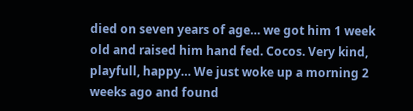died on seven years of age… we got him 1 week old and raised him hand fed. Cocos. Very kind, playfull, happy… We just woke up a morning 2 weeks ago and found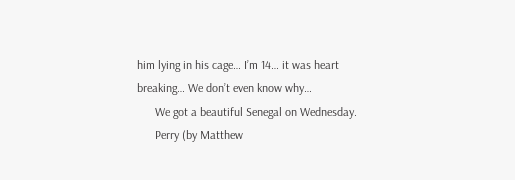him lying in his cage… I’m 14… it was heart breaking… We don’t even know why…
      We got a beautiful Senegal on Wednesday.
      Perry (by Matthew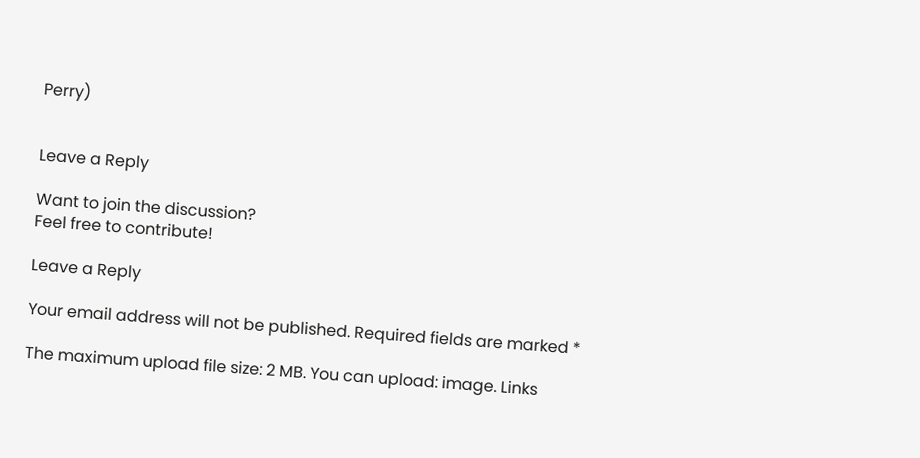Perry)


Leave a Reply

Want to join the discussion?
Feel free to contribute!

Leave a Reply

Your email address will not be published. Required fields are marked *

The maximum upload file size: 2 MB. You can upload: image. Links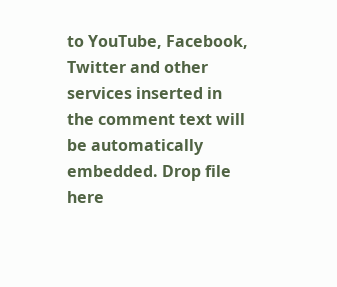to YouTube, Facebook, Twitter and other services inserted in the comment text will be automatically embedded. Drop file here